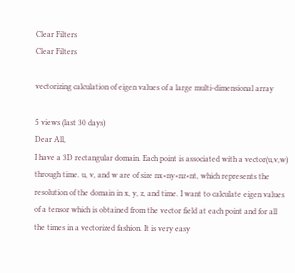Clear Filters
Clear Filters

vectorizing calculation of eigen values of a large multi-dimensional array

5 views (last 30 days)
Dear All,
I have a 3D rectangular domain. Each point is associated with a vector(u,v,w) through time. u, v, and w are of size nx×ny×nz×nt, which represents the resolution of the domain in x, y, z, and time. I want to calculate eigen values of a tensor which is obtained from the vector field at each point and for all the times in a vectorized fashion. It is very easy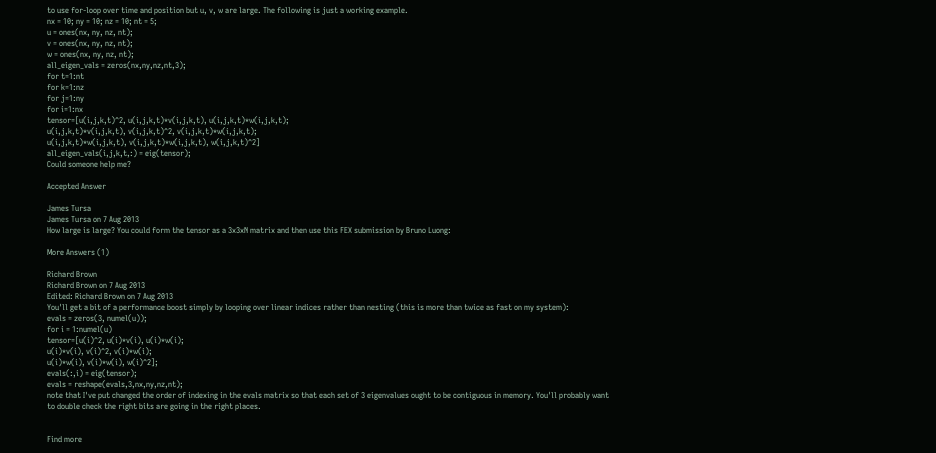to use for-loop over time and position but u, v, w are large. The following is just a working example.
nx = 10; ny = 10; nz = 10; nt = 5;
u = ones(nx, ny, nz, nt);
v = ones(nx, ny, nz, nt);
w = ones(nx, ny, nz, nt);
all_eigen_vals = zeros(nx,ny,nz,nt,3);
for t=1:nt
for k=1:nz
for j=1:ny
for i=1:nx
tensor=[u(i,j,k,t)^2, u(i,j,k,t)*v(i,j,k,t), u(i,j,k,t)*w(i,j,k,t);
u(i,j,k,t)*v(i,j,k,t), v(i,j,k,t)^2, v(i,j,k,t)*w(i,j,k,t);
u(i,j,k,t)*w(i,j,k,t), v(i,j,k,t)*w(i,j,k,t), w(i,j,k,t)^2]
all_eigen_vals(i,j,k,t,:) = eig(tensor);
Could someone help me?

Accepted Answer

James Tursa
James Tursa on 7 Aug 2013
How large is large? You could form the tensor as a 3x3xN matrix and then use this FEX submission by Bruno Luong:

More Answers (1)

Richard Brown
Richard Brown on 7 Aug 2013
Edited: Richard Brown on 7 Aug 2013
You'll get a bit of a performance boost simply by looping over linear indices rather than nesting (this is more than twice as fast on my system):
evals = zeros(3, numel(u));
for i = 1:numel(u)
tensor=[u(i)^2, u(i)*v(i), u(i)*w(i);
u(i)*v(i), v(i)^2, v(i)*w(i);
u(i)*w(i), v(i)*w(i), w(i)^2];
evals(:,i) = eig(tensor);
evals = reshape(evals,3,nx,ny,nz,nt);
note that I've put changed the order of indexing in the evals matrix so that each set of 3 eigenvalues ought to be contiguous in memory. You'll probably want to double check the right bits are going in the right places.


Find more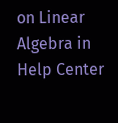on Linear Algebra in Help Center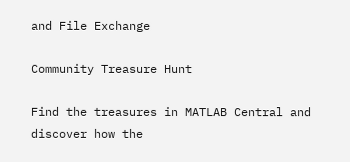and File Exchange

Community Treasure Hunt

Find the treasures in MATLAB Central and discover how the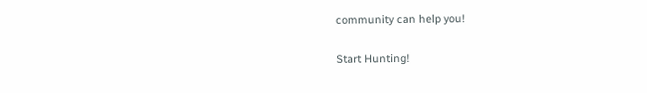community can help you!

Start Hunting!